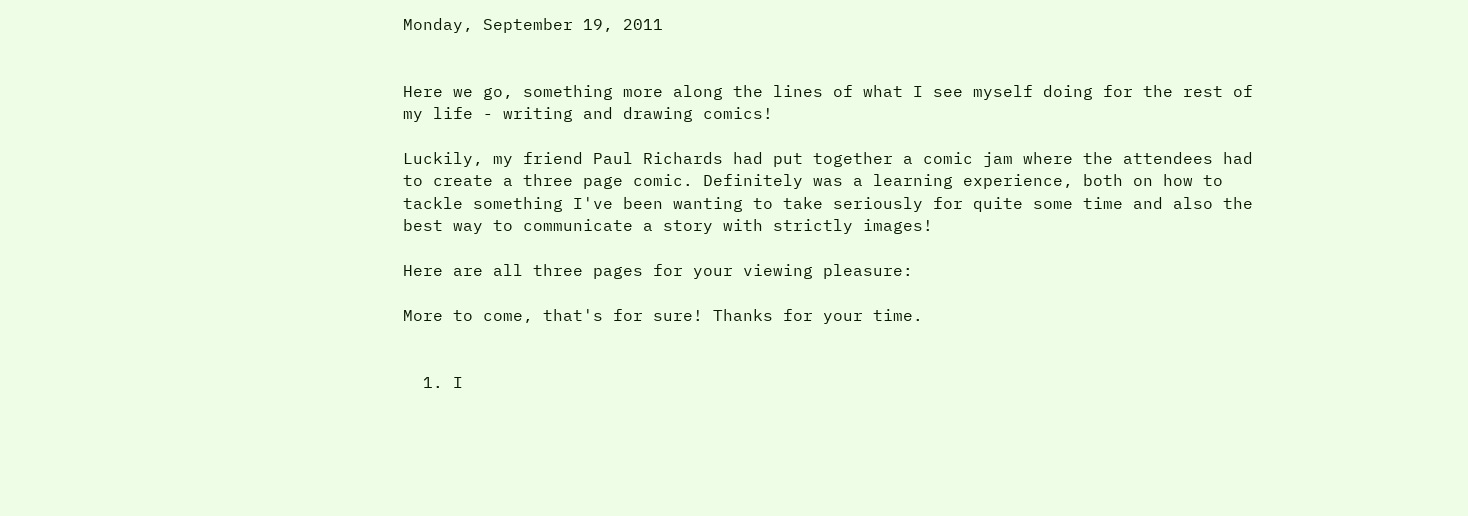Monday, September 19, 2011


Here we go, something more along the lines of what I see myself doing for the rest of my life - writing and drawing comics!

Luckily, my friend Paul Richards had put together a comic jam where the attendees had to create a three page comic. Definitely was a learning experience, both on how to tackle something I've been wanting to take seriously for quite some time and also the best way to communicate a story with strictly images!

Here are all three pages for your viewing pleasure:

More to come, that's for sure! Thanks for your time.


  1. I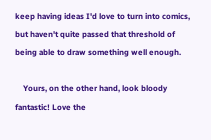keep having ideas I'd love to turn into comics, but haven't quite passed that threshold of being able to draw something well enough.

    Yours, on the other hand, look bloody fantastic! Love the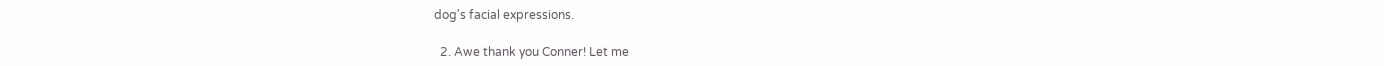dog's facial expressions.

  2. Awe thank you Conner! Let me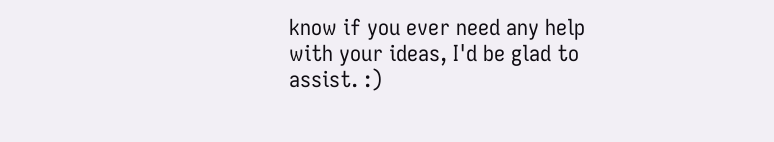know if you ever need any help with your ideas, I'd be glad to assist. :)